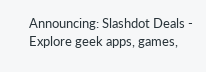Announcing: Slashdot Deals - Explore geek apps, games,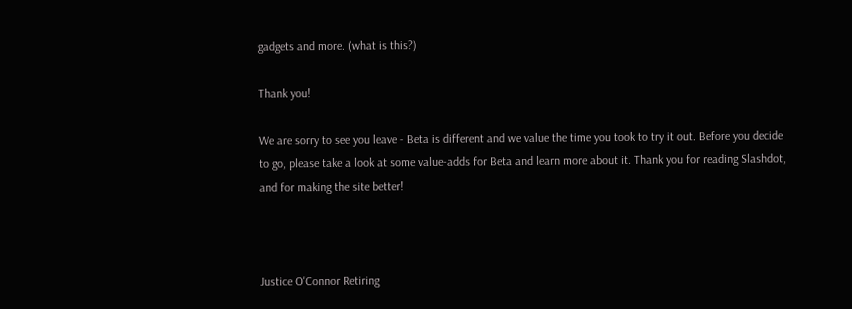gadgets and more. (what is this?)

Thank you!

We are sorry to see you leave - Beta is different and we value the time you took to try it out. Before you decide to go, please take a look at some value-adds for Beta and learn more about it. Thank you for reading Slashdot, and for making the site better!



Justice O'Connor Retiring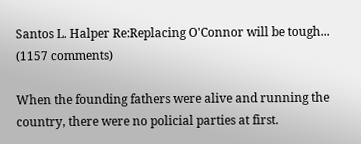Santos L. Halper Re:Replacing O'Connor will be tough... (1157 comments)

When the founding fathers were alive and running the country, there were no policial parties at first.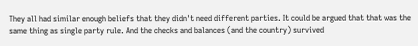They all had similar enough beliefs that they didn't need different parties. It could be argued that that was the same thing as single party rule. And the checks and balances (and the country) survived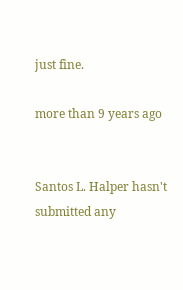just fine.

more than 9 years ago


Santos L. Halper hasn't submitted any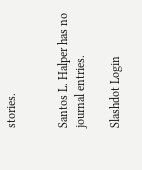stories.


Santos L. Halper has no journal entries.

Slashdot Login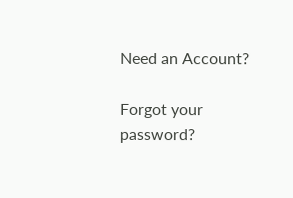Need an Account?

Forgot your password?